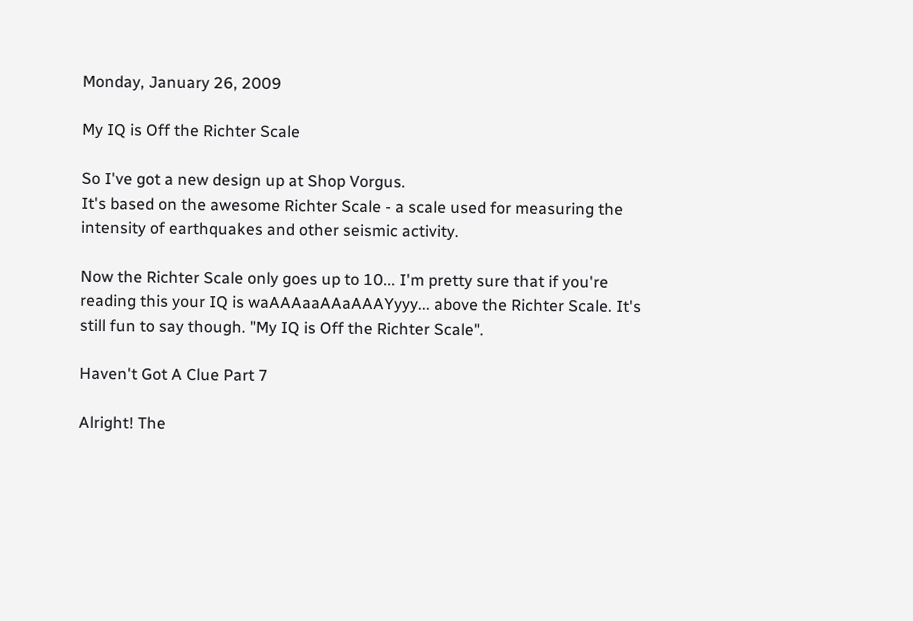Monday, January 26, 2009

My IQ is Off the Richter Scale

So I've got a new design up at Shop Vorgus.
It's based on the awesome Richter Scale - a scale used for measuring the intensity of earthquakes and other seismic activity.

Now the Richter Scale only goes up to 10... I'm pretty sure that if you're reading this your IQ is waAAAaaAAaAAAYyyy... above the Richter Scale. It's still fun to say though. "My IQ is Off the Richter Scale".

Haven't Got A Clue Part 7

Alright! The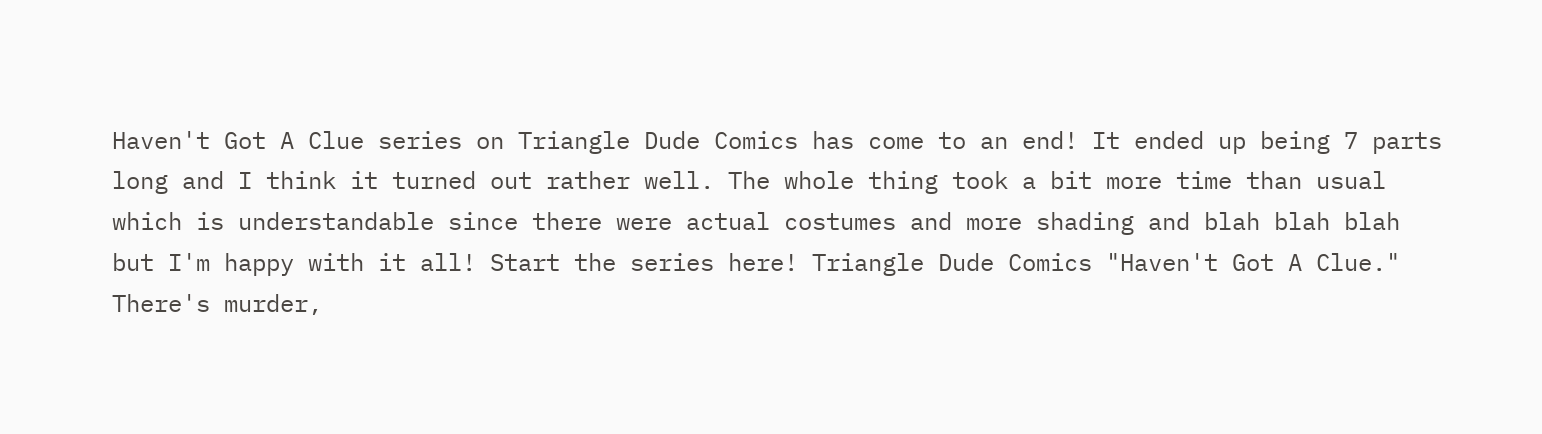Haven't Got A Clue series on Triangle Dude Comics has come to an end! It ended up being 7 parts long and I think it turned out rather well. The whole thing took a bit more time than usual which is understandable since there were actual costumes and more shading and blah blah blah but I'm happy with it all! Start the series here! Triangle Dude Comics "Haven't Got A Clue." There's murder,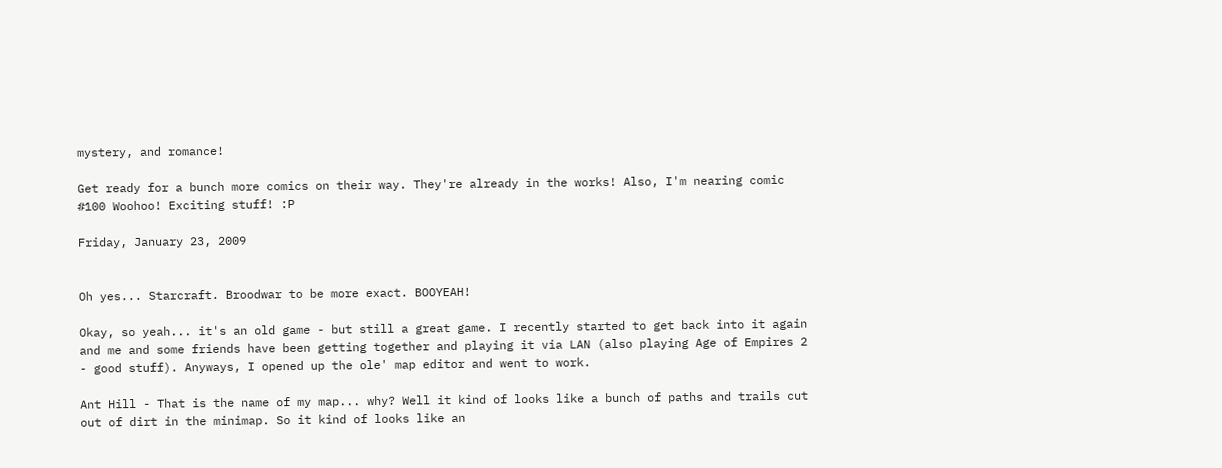mystery, and romance!

Get ready for a bunch more comics on their way. They're already in the works! Also, I'm nearing comic #100 Woohoo! Exciting stuff! :P

Friday, January 23, 2009


Oh yes... Starcraft. Broodwar to be more exact. BOOYEAH!

Okay, so yeah... it's an old game - but still a great game. I recently started to get back into it again and me and some friends have been getting together and playing it via LAN (also playing Age of Empires 2 - good stuff). Anyways, I opened up the ole' map editor and went to work.

Ant Hill - That is the name of my map... why? Well it kind of looks like a bunch of paths and trails cut out of dirt in the minimap. So it kind of looks like an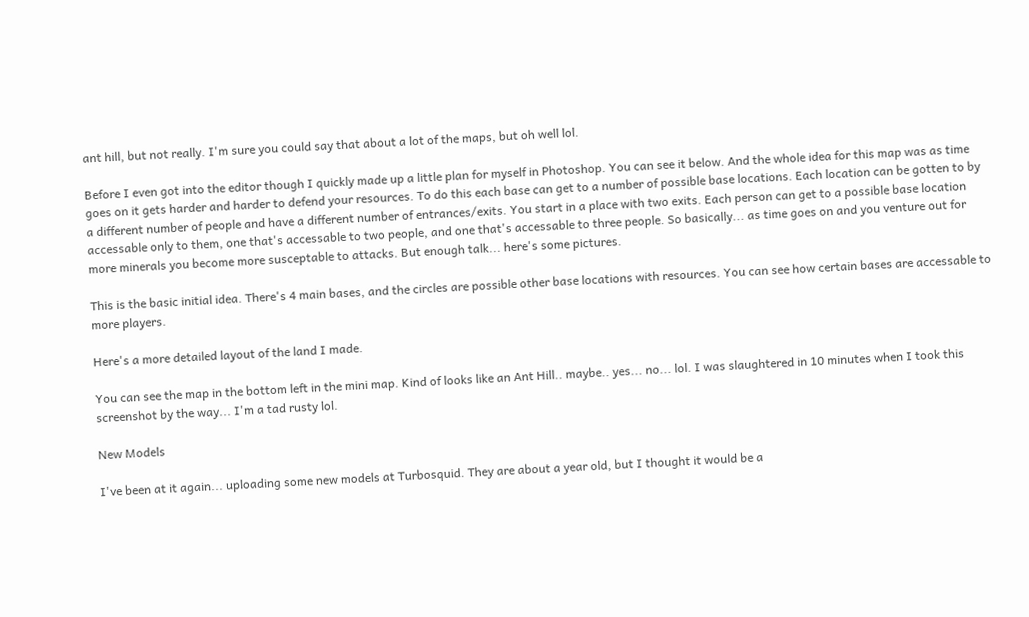ant hill, but not really. I'm sure you could say that about a lot of the maps, but oh well lol.

Before I even got into the editor though I quickly made up a little plan for myself in Photoshop. You can see it below. And the whole idea for this map was as time goes on it gets harder and harder to defend your resources. To do this each base can get to a number of possible base locations. Each location can be gotten to by a different number of people and have a different number of entrances/exits. You start in a place with two exits. Each person can get to a possible base location accessable only to them, one that's accessable to two people, and one that's accessable to three people. So basically... as time goes on and you venture out for more minerals you become more susceptable to attacks. But enough talk... here's some pictures.

This is the basic initial idea. There's 4 main bases, and the circles are possible other base locations with resources. You can see how certain bases are accessable to more players.

Here's a more detailed layout of the land I made.

You can see the map in the bottom left in the mini map. Kind of looks like an Ant Hill.. maybe.. yes... no... lol. I was slaughtered in 10 minutes when I took this screenshot by the way... I'm a tad rusty lol.

New Models

I've been at it again... uploading some new models at Turbosquid. They are about a year old, but I thought it would be a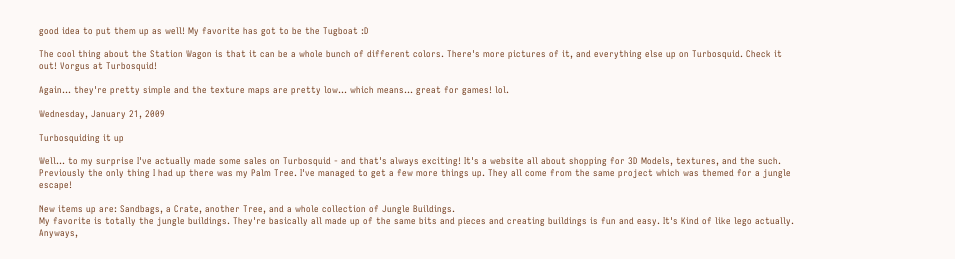good idea to put them up as well! My favorite has got to be the Tugboat :D

The cool thing about the Station Wagon is that it can be a whole bunch of different colors. There's more pictures of it, and everything else up on Turbosquid. Check it out! Vorgus at Turbosquid!

Again... they're pretty simple and the texture maps are pretty low... which means... great for games! lol.

Wednesday, January 21, 2009

Turbosquiding it up

Well... to my surprise I've actually made some sales on Turbosquid - and that's always exciting! It's a website all about shopping for 3D Models, textures, and the such. Previously the only thing I had up there was my Palm Tree. I've managed to get a few more things up. They all come from the same project which was themed for a jungle escape!

New items up are: Sandbags, a Crate, another Tree, and a whole collection of Jungle Buildings.
My favorite is totally the jungle buildings. They're basically all made up of the same bits and pieces and creating buildings is fun and easy. It's Kind of like lego actually. Anyways,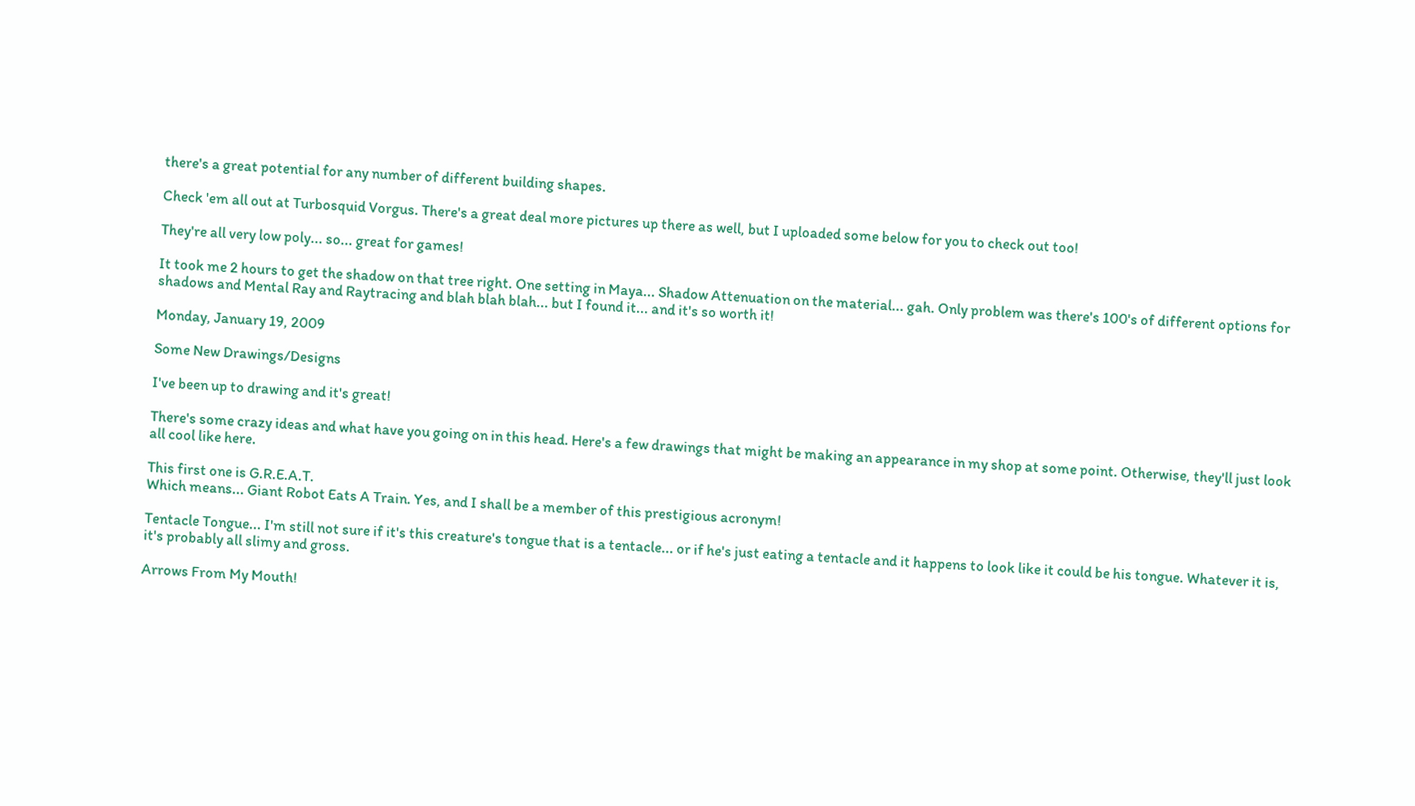there's a great potential for any number of different building shapes.

Check 'em all out at Turbosquid Vorgus. There's a great deal more pictures up there as well, but I uploaded some below for you to check out too!

They're all very low poly... so... great for games!

It took me 2 hours to get the shadow on that tree right. One setting in Maya... Shadow Attenuation on the material... gah. Only problem was there's 100's of different options for shadows and Mental Ray and Raytracing and blah blah blah... but I found it... and it's so worth it!

Monday, January 19, 2009

Some New Drawings/Designs

I've been up to drawing and it's great!

There's some crazy ideas and what have you going on in this head. Here's a few drawings that might be making an appearance in my shop at some point. Otherwise, they'll just look all cool like here.

This first one is G.R.E.A.T.
Which means... Giant Robot Eats A Train. Yes, and I shall be a member of this prestigious acronym!

Tentacle Tongue... I'm still not sure if it's this creature's tongue that is a tentacle... or if he's just eating a tentacle and it happens to look like it could be his tongue. Whatever it is, it's probably all slimy and gross.

Arrows From My Mouth!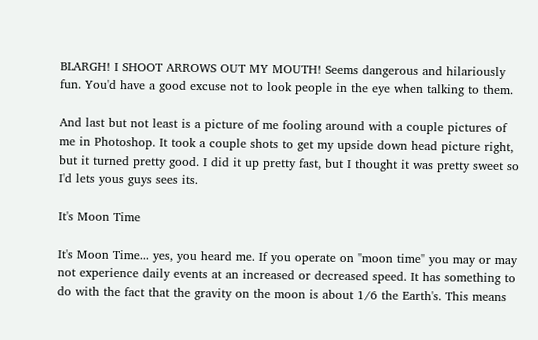BLARGH! I SHOOT ARROWS OUT MY MOUTH! Seems dangerous and hilariously fun. You'd have a good excuse not to look people in the eye when talking to them.

And last but not least is a picture of me fooling around with a couple pictures of me in Photoshop. It took a couple shots to get my upside down head picture right, but it turned pretty good. I did it up pretty fast, but I thought it was pretty sweet so I'd lets yous guys sees its.

It's Moon Time

It's Moon Time... yes, you heard me. If you operate on "moon time" you may or may not experience daily events at an increased or decreased speed. It has something to do with the fact that the gravity on the moon is about 1/6 the Earth's. This means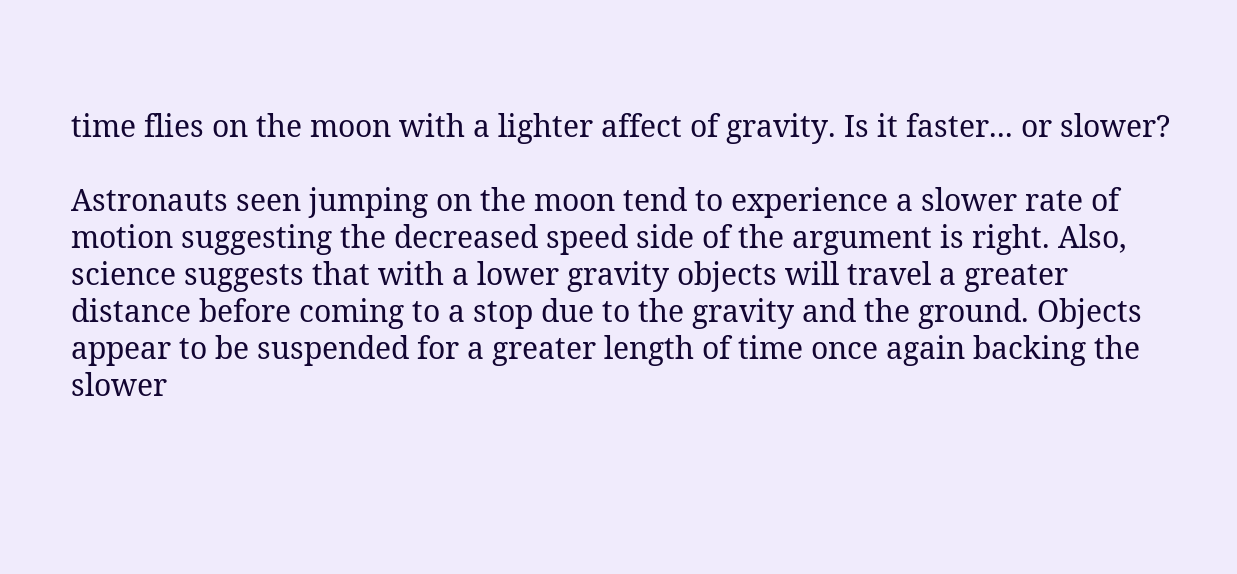time flies on the moon with a lighter affect of gravity. Is it faster... or slower?

Astronauts seen jumping on the moon tend to experience a slower rate of motion suggesting the decreased speed side of the argument is right. Also, science suggests that with a lower gravity objects will travel a greater distance before coming to a stop due to the gravity and the ground. Objects appear to be suspended for a greater length of time once again backing the slower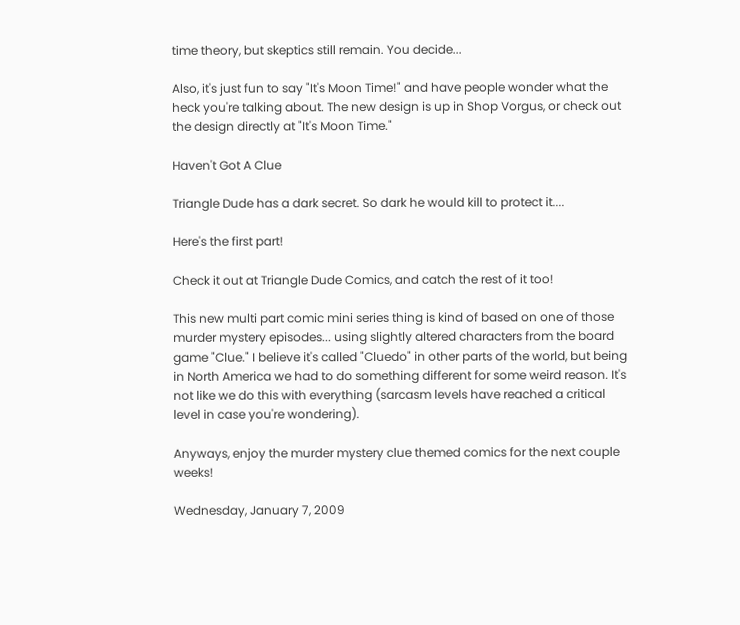time theory, but skeptics still remain. You decide...

Also, it's just fun to say "It's Moon Time!" and have people wonder what the heck you're talking about. The new design is up in Shop Vorgus, or check out the design directly at "It's Moon Time."

Haven't Got A Clue

Triangle Dude has a dark secret. So dark he would kill to protect it....

Here's the first part!

Check it out at Triangle Dude Comics, and catch the rest of it too!

This new multi part comic mini series thing is kind of based on one of those murder mystery episodes... using slightly altered characters from the board game "Clue." I believe it's called "Cluedo" in other parts of the world, but being in North America we had to do something different for some weird reason. It's not like we do this with everything (sarcasm levels have reached a critical level in case you're wondering).

Anyways, enjoy the murder mystery clue themed comics for the next couple weeks!

Wednesday, January 7, 2009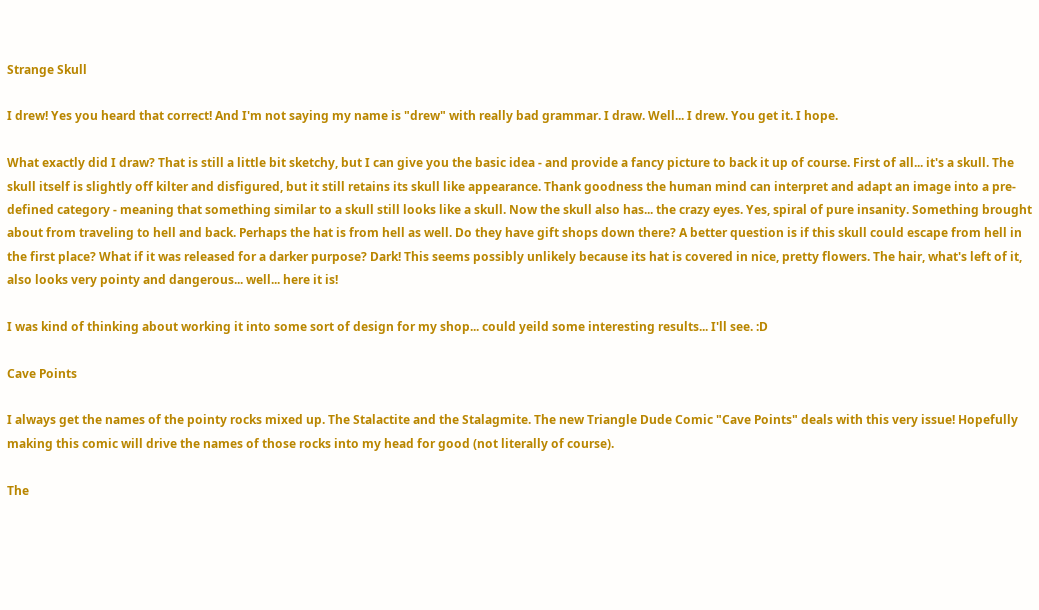Strange Skull

I drew! Yes you heard that correct! And I'm not saying my name is "drew" with really bad grammar. I draw. Well... I drew. You get it. I hope.

What exactly did I draw? That is still a little bit sketchy, but I can give you the basic idea - and provide a fancy picture to back it up of course. First of all... it's a skull. The skull itself is slightly off kilter and disfigured, but it still retains its skull like appearance. Thank goodness the human mind can interpret and adapt an image into a pre-defined category - meaning that something similar to a skull still looks like a skull. Now the skull also has... the crazy eyes. Yes, spiral of pure insanity. Something brought about from traveling to hell and back. Perhaps the hat is from hell as well. Do they have gift shops down there? A better question is if this skull could escape from hell in the first place? What if it was released for a darker purpose? Dark! This seems possibly unlikely because its hat is covered in nice, pretty flowers. The hair, what's left of it, also looks very pointy and dangerous... well... here it is!

I was kind of thinking about working it into some sort of design for my shop... could yeild some interesting results... I'll see. :D

Cave Points

I always get the names of the pointy rocks mixed up. The Stalactite and the Stalagmite. The new Triangle Dude Comic "Cave Points" deals with this very issue! Hopefully making this comic will drive the names of those rocks into my head for good (not literally of course).

The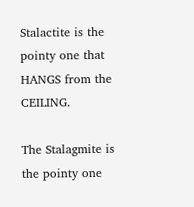Stalactite is the pointy one that HANGS from the CEILING.

The Stalagmite is the pointy one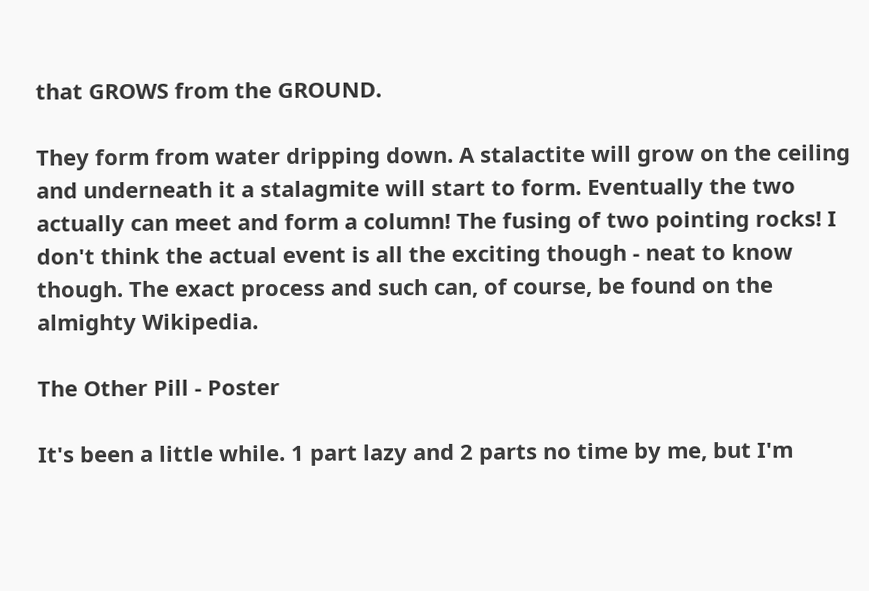that GROWS from the GROUND.

They form from water dripping down. A stalactite will grow on the ceiling and underneath it a stalagmite will start to form. Eventually the two actually can meet and form a column! The fusing of two pointing rocks! I don't think the actual event is all the exciting though - neat to know though. The exact process and such can, of course, be found on the almighty Wikipedia.

The Other Pill - Poster

It's been a little while. 1 part lazy and 2 parts no time by me, but I'm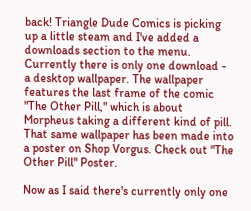back! Triangle Dude Comics is picking up a little steam and I've added a downloads section to the menu. Currently there is only one download - a desktop wallpaper. The wallpaper features the last frame of the comic "The Other Pill," which is about Morpheus taking a different kind of pill. That same wallpaper has been made into a poster on Shop Vorgus. Check out "The Other Pill" Poster.

Now as I said there's currently only one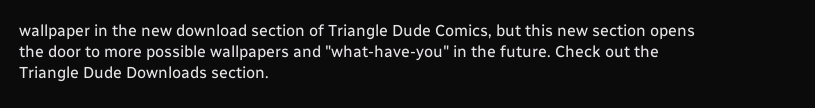wallpaper in the new download section of Triangle Dude Comics, but this new section opens the door to more possible wallpapers and "what-have-you" in the future. Check out the Triangle Dude Downloads section.